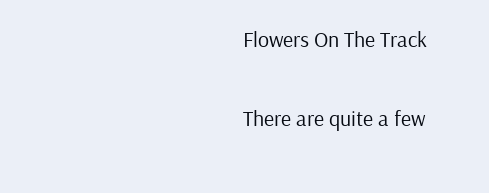Flowers On The Track

There are quite a few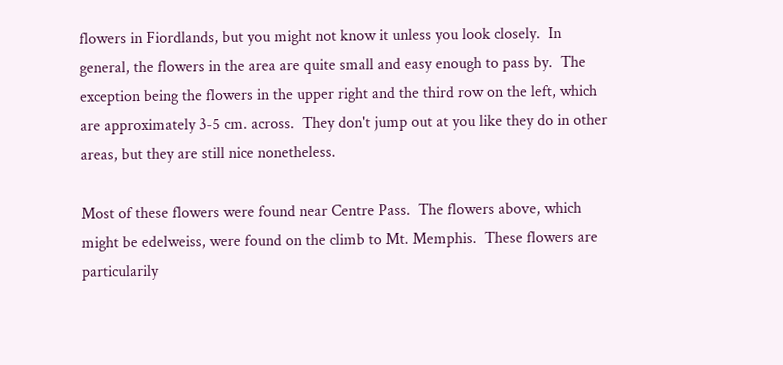flowers in Fiordlands, but you might not know it unless you look closely.  In general, the flowers in the area are quite small and easy enough to pass by.  The exception being the flowers in the upper right and the third row on the left, which are approximately 3-5 cm. across.  They don't jump out at you like they do in other areas, but they are still nice nonetheless.

Most of these flowers were found near Centre Pass.  The flowers above, which might be edelweiss, were found on the climb to Mt. Memphis.  These flowers are particularily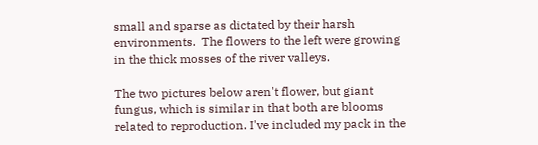small and sparse as dictated by their harsh environments.  The flowers to the left were growing in the thick mosses of the river valleys.

The two pictures below aren't flower, but giant fungus, which is similar in that both are blooms related to reproduction. I've included my pack in the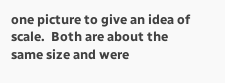one picture to give an idea of scale.  Both are about the same size and were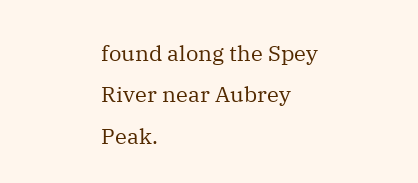found along the Spey River near Aubrey Peak.